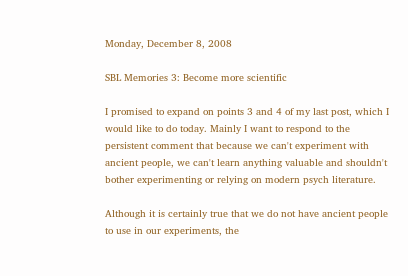Monday, December 8, 2008

SBL Memories 3: Become more scientific

I promised to expand on points 3 and 4 of my last post, which I would like to do today. Mainly I want to respond to the persistent comment that because we can't experiment with ancient people, we can't learn anything valuable and shouldn't bother experimenting or relying on modern psych literature.

Although it is certainly true that we do not have ancient people to use in our experiments, the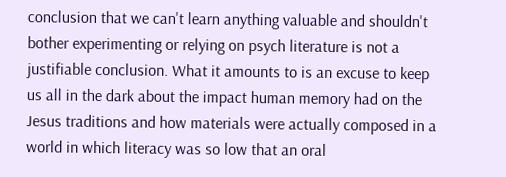conclusion that we can't learn anything valuable and shouldn't bother experimenting or relying on psych literature is not a justifiable conclusion. What it amounts to is an excuse to keep us all in the dark about the impact human memory had on the Jesus traditions and how materials were actually composed in a world in which literacy was so low that an oral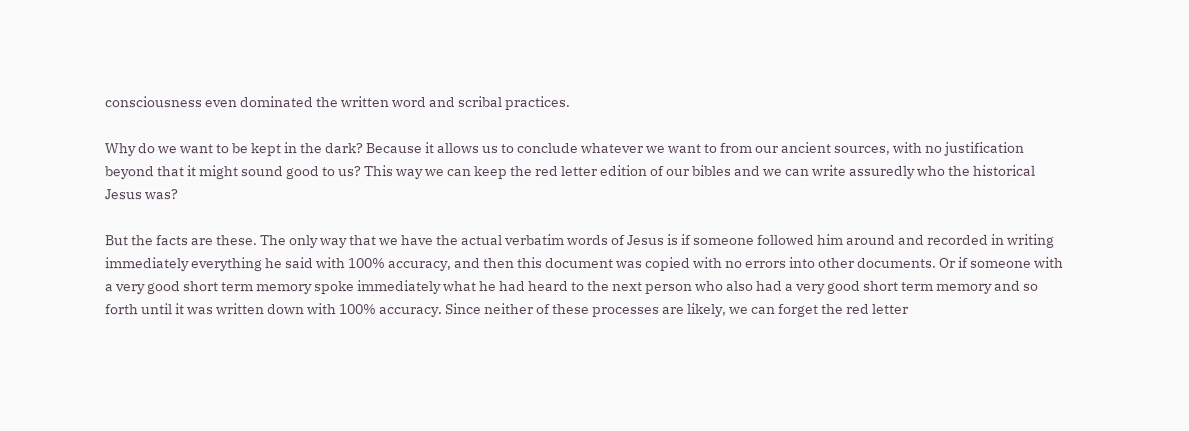consciousness even dominated the written word and scribal practices.

Why do we want to be kept in the dark? Because it allows us to conclude whatever we want to from our ancient sources, with no justification beyond that it might sound good to us? This way we can keep the red letter edition of our bibles and we can write assuredly who the historical Jesus was?

But the facts are these. The only way that we have the actual verbatim words of Jesus is if someone followed him around and recorded in writing immediately everything he said with 100% accuracy, and then this document was copied with no errors into other documents. Or if someone with a very good short term memory spoke immediately what he had heard to the next person who also had a very good short term memory and so forth until it was written down with 100% accuracy. Since neither of these processes are likely, we can forget the red letter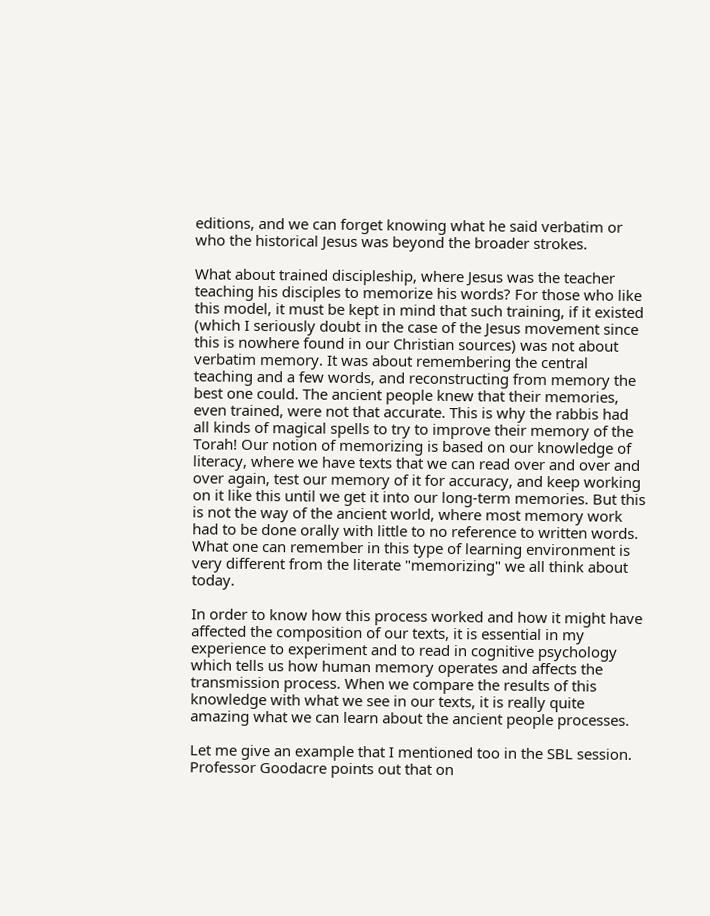editions, and we can forget knowing what he said verbatim or who the historical Jesus was beyond the broader strokes.

What about trained discipleship, where Jesus was the teacher teaching his disciples to memorize his words? For those who like this model, it must be kept in mind that such training, if it existed (which I seriously doubt in the case of the Jesus movement since this is nowhere found in our Christian sources) was not about verbatim memory. It was about remembering the central teaching and a few words, and reconstructing from memory the best one could. The ancient people knew that their memories, even trained, were not that accurate. This is why the rabbis had all kinds of magical spells to try to improve their memory of the Torah! Our notion of memorizing is based on our knowledge of literacy, where we have texts that we can read over and over and over again, test our memory of it for accuracy, and keep working on it like this until we get it into our long-term memories. But this is not the way of the ancient world, where most memory work had to be done orally with little to no reference to written words. What one can remember in this type of learning environment is very different from the literate "memorizing" we all think about today.

In order to know how this process worked and how it might have affected the composition of our texts, it is essential in my experience to experiment and to read in cognitive psychology which tells us how human memory operates and affects the transmission process. When we compare the results of this knowledge with what we see in our texts, it is really quite amazing what we can learn about the ancient people processes.

Let me give an example that I mentioned too in the SBL session. Professor Goodacre points out that on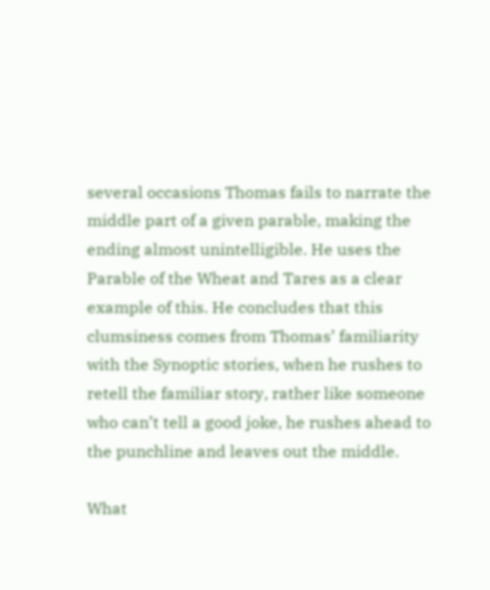several occasions Thomas fails to narrate the middle part of a given parable, making the ending almost unintelligible. He uses the Parable of the Wheat and Tares as a clear example of this. He concludes that this clumsiness comes from Thomas’ familiarity with the Synoptic stories, when he rushes to retell the familiar story, rather like someone who can’t tell a good joke, he rushes ahead to the punchline and leaves out the middle.

What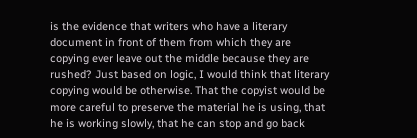is the evidence that writers who have a literary document in front of them from which they are copying ever leave out the middle because they are rushed? Just based on logic, I would think that literary copying would be otherwise. That the copyist would be more careful to preserve the material he is using, that he is working slowly, that he can stop and go back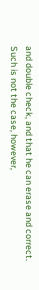and double check, and that he can erase and correct. Such is not the case, however,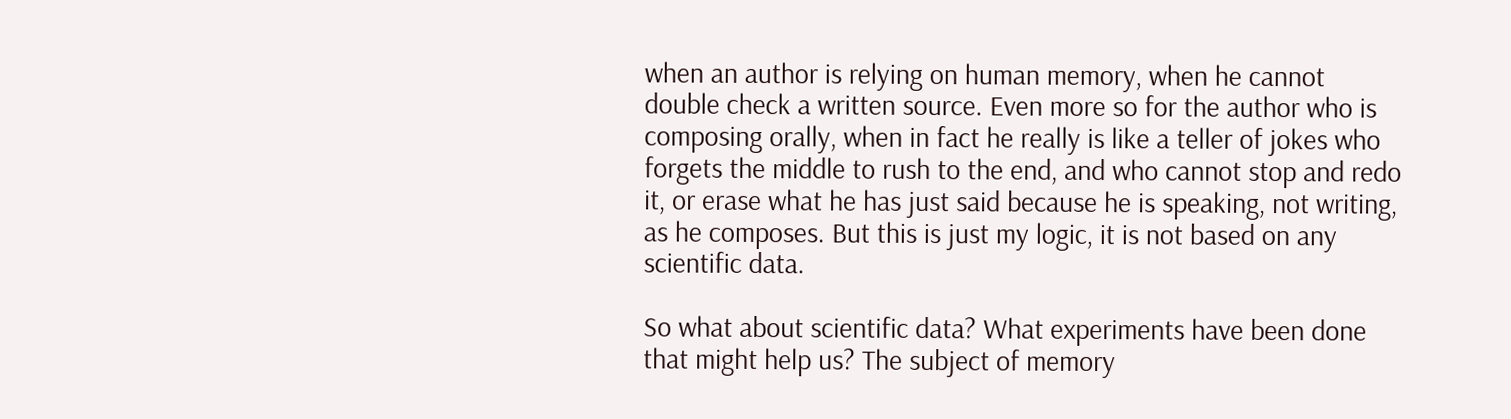when an author is relying on human memory, when he cannot double check a written source. Even more so for the author who is composing orally, when in fact he really is like a teller of jokes who forgets the middle to rush to the end, and who cannot stop and redo it, or erase what he has just said because he is speaking, not writing, as he composes. But this is just my logic, it is not based on any scientific data.

So what about scientific data? What experiments have been done that might help us? The subject of memory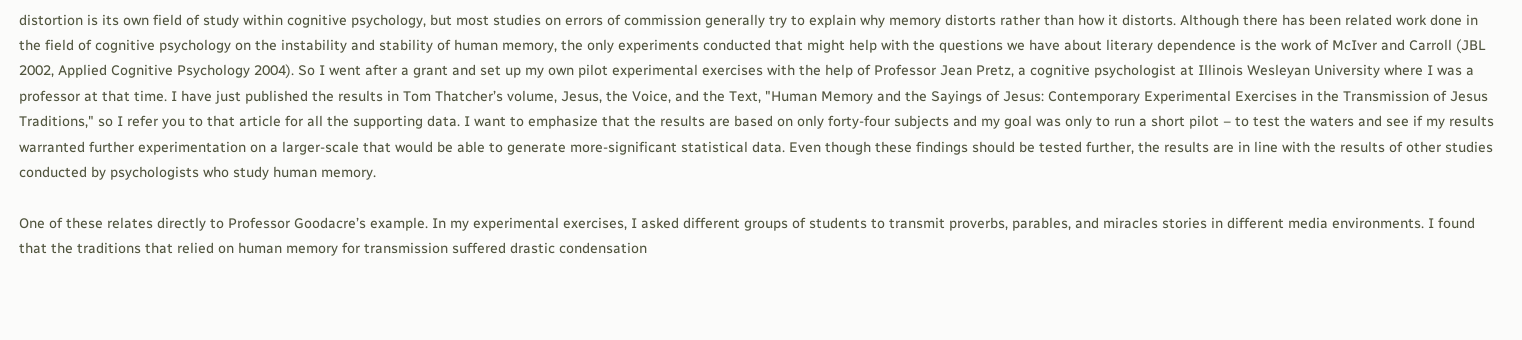distortion is its own field of study within cognitive psychology, but most studies on errors of commission generally try to explain why memory distorts rather than how it distorts. Although there has been related work done in the field of cognitive psychology on the instability and stability of human memory, the only experiments conducted that might help with the questions we have about literary dependence is the work of McIver and Carroll (JBL 2002, Applied Cognitive Psychology 2004). So I went after a grant and set up my own pilot experimental exercises with the help of Professor Jean Pretz, a cognitive psychologist at Illinois Wesleyan University where I was a professor at that time. I have just published the results in Tom Thatcher’s volume, Jesus, the Voice, and the Text, "Human Memory and the Sayings of Jesus: Contemporary Experimental Exercises in the Transmission of Jesus Traditions," so I refer you to that article for all the supporting data. I want to emphasize that the results are based on only forty-four subjects and my goal was only to run a short pilot – to test the waters and see if my results warranted further experimentation on a larger-scale that would be able to generate more-significant statistical data. Even though these findings should be tested further, the results are in line with the results of other studies conducted by psychologists who study human memory.

One of these relates directly to Professor Goodacre’s example. In my experimental exercises, I asked different groups of students to transmit proverbs, parables, and miracles stories in different media environments. I found that the traditions that relied on human memory for transmission suffered drastic condensation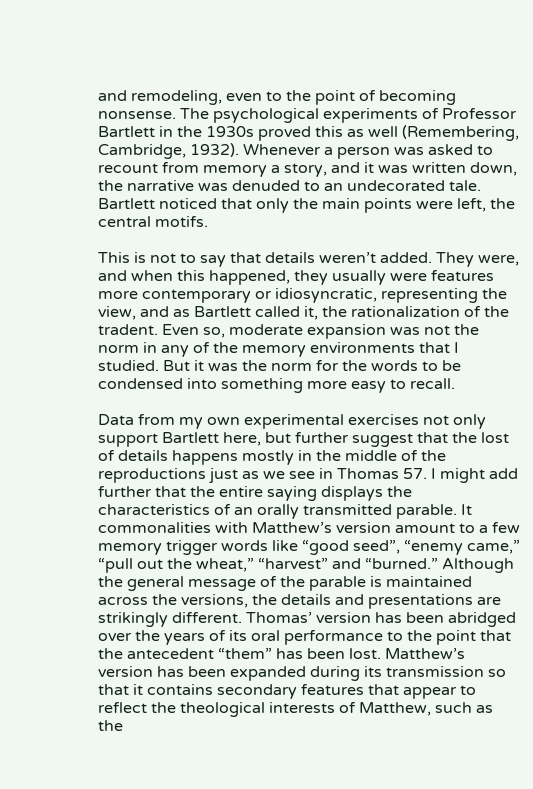and remodeling, even to the point of becoming nonsense. The psychological experiments of Professor Bartlett in the 1930s proved this as well (Remembering, Cambridge, 1932). Whenever a person was asked to recount from memory a story, and it was written down, the narrative was denuded to an undecorated tale. Bartlett noticed that only the main points were left, the central motifs.

This is not to say that details weren’t added. They were, and when this happened, they usually were features more contemporary or idiosyncratic, representing the view, and as Bartlett called it, the rationalization of the tradent. Even so, moderate expansion was not the norm in any of the memory environments that I studied. But it was the norm for the words to be condensed into something more easy to recall.

Data from my own experimental exercises not only support Bartlett here, but further suggest that the lost of details happens mostly in the middle of the reproductions just as we see in Thomas 57. I might add further that the entire saying displays the characteristics of an orally transmitted parable. It commonalities with Matthew’s version amount to a few memory trigger words like “good seed”, “enemy came,” “pull out the wheat,” “harvest” and “burned.” Although the general message of the parable is maintained across the versions, the details and presentations are strikingly different. Thomas’ version has been abridged over the years of its oral performance to the point that the antecedent “them” has been lost. Matthew’s version has been expanded during its transmission so that it contains secondary features that appear to reflect the theological interests of Matthew, such as the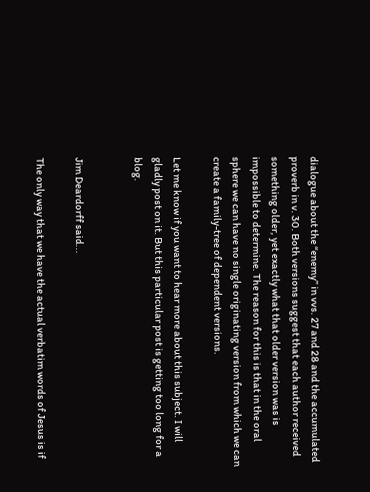dialogue about the “enemy” in vvs. 27 and 28 and the accumulated proverb in v. 30. Both versions suggest that each author received something older, yet exactly what that older version was is impossible to determine. The reason for this is that in the oral sphere we can have no single originating version from which we can create a family-tree of dependent versions.

Let me know if you want to hear more about this subject. I will gladly post on it. But this particular post is getting too long for a blog.


Jim Deardorff said...

The only way that we have the actual verbatim words of Jesus is if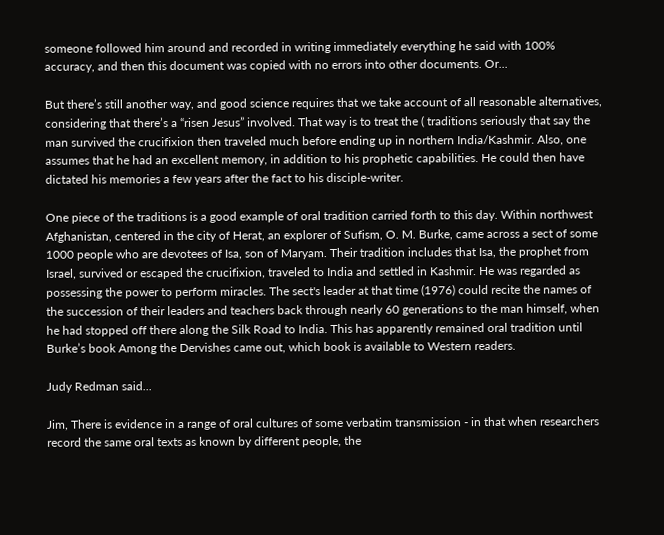someone followed him around and recorded in writing immediately everything he said with 100% accuracy, and then this document was copied with no errors into other documents. Or...

But there’s still another way, and good science requires that we take account of all reasonable alternatives, considering that there’s a “risen Jesus” involved. That way is to treat the ( traditions seriously that say the man survived the crucifixion then traveled much before ending up in northern India/Kashmir. Also, one assumes that he had an excellent memory, in addition to his prophetic capabilities. He could then have dictated his memories a few years after the fact to his disciple-writer.

One piece of the traditions is a good example of oral tradition carried forth to this day. Within northwest Afghanistan, centered in the city of Herat, an explorer of Sufism, O. M. Burke, came across a sect of some 1000 people who are devotees of Isa, son of Maryam. Their tradition includes that Isa, the prophet from Israel, survived or escaped the crucifixion, traveled to India and settled in Kashmir. He was regarded as possessing the power to perform miracles. The sect's leader at that time (1976) could recite the names of the succession of their leaders and teachers back through nearly 60 generations to the man himself, when he had stopped off there along the Silk Road to India. This has apparently remained oral tradition until Burke’s book Among the Dervishes came out, which book is available to Western readers.

Judy Redman said...

Jim, There is evidence in a range of oral cultures of some verbatim transmission - in that when researchers record the same oral texts as known by different people, the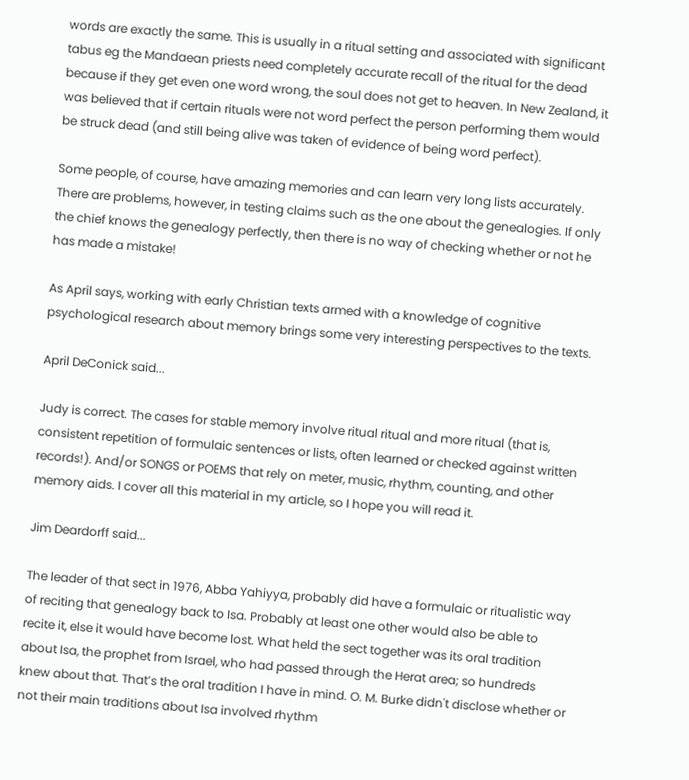words are exactly the same. This is usually in a ritual setting and associated with significant tabus eg the Mandaean priests need completely accurate recall of the ritual for the dead because if they get even one word wrong, the soul does not get to heaven. In New Zealand, it was believed that if certain rituals were not word perfect the person performing them would be struck dead (and still being alive was taken of evidence of being word perfect).

Some people, of course, have amazing memories and can learn very long lists accurately. There are problems, however, in testing claims such as the one about the genealogies. If only the chief knows the genealogy perfectly, then there is no way of checking whether or not he has made a mistake!

As April says, working with early Christian texts armed with a knowledge of cognitive psychological research about memory brings some very interesting perspectives to the texts.

April DeConick said...

Judy is correct. The cases for stable memory involve ritual ritual and more ritual (that is, consistent repetition of formulaic sentences or lists, often learned or checked against written records!). And/or SONGS or POEMS that rely on meter, music, rhythm, counting, and other memory aids. I cover all this material in my article, so I hope you will read it.

Jim Deardorff said...

The leader of that sect in 1976, Abba Yahiyya, probably did have a formulaic or ritualistic way of reciting that genealogy back to Isa. Probably at least one other would also be able to recite it, else it would have become lost. What held the sect together was its oral tradition about Isa, the prophet from Israel, who had passed through the Herat area; so hundreds knew about that. That’s the oral tradition I have in mind. O. M. Burke didn't disclose whether or not their main traditions about Isa involved rhythm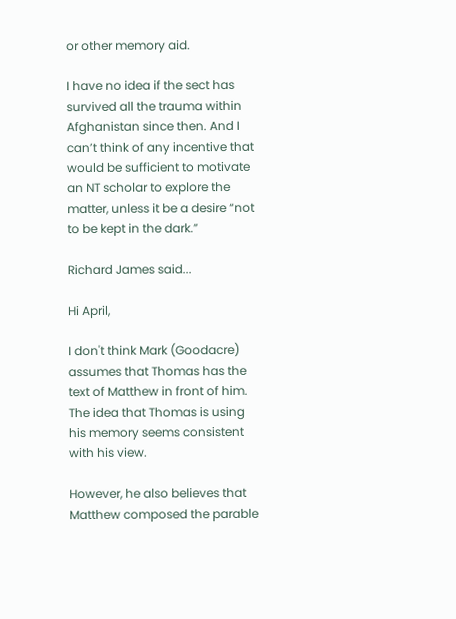or other memory aid.

I have no idea if the sect has survived all the trauma within Afghanistan since then. And I can’t think of any incentive that would be sufficient to motivate an NT scholar to explore the matter, unless it be a desire “not to be kept in the dark.”

Richard James said...

Hi April,

I don't think Mark (Goodacre) assumes that Thomas has the text of Matthew in front of him. The idea that Thomas is using his memory seems consistent with his view.

However, he also believes that Matthew composed the parable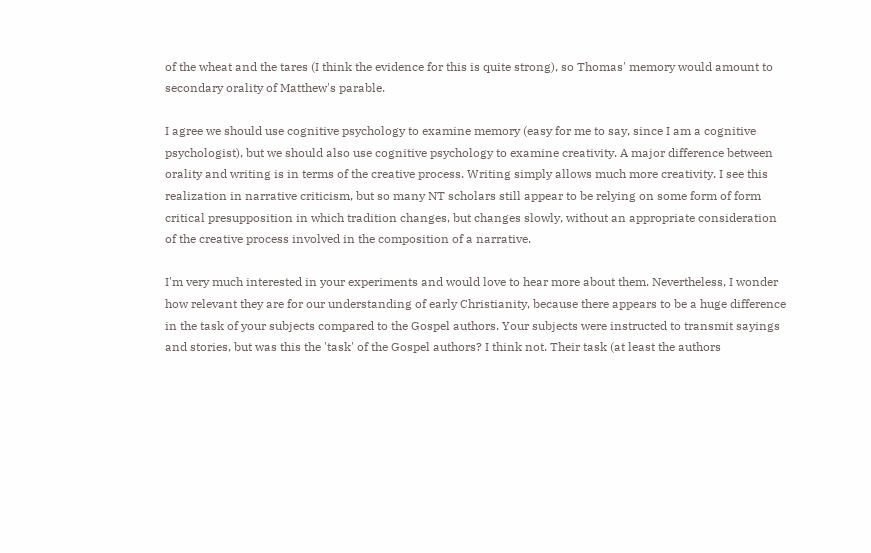of the wheat and the tares (I think the evidence for this is quite strong), so Thomas' memory would amount to secondary orality of Matthew's parable.

I agree we should use cognitive psychology to examine memory (easy for me to say, since I am a cognitive psychologist), but we should also use cognitive psychology to examine creativity. A major difference between orality and writing is in terms of the creative process. Writing simply allows much more creativity. I see this realization in narrative criticism, but so many NT scholars still appear to be relying on some form of form critical presupposition in which tradition changes, but changes slowly, without an appropriate consideration of the creative process involved in the composition of a narrative.

I'm very much interested in your experiments and would love to hear more about them. Nevertheless, I wonder how relevant they are for our understanding of early Christianity, because there appears to be a huge difference in the task of your subjects compared to the Gospel authors. Your subjects were instructed to transmit sayings and stories, but was this the 'task' of the Gospel authors? I think not. Their task (at least the authors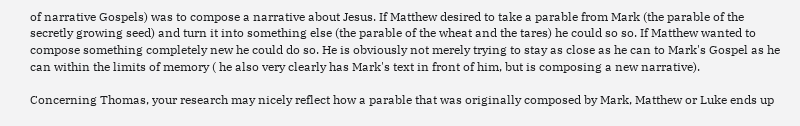of narrative Gospels) was to compose a narrative about Jesus. If Matthew desired to take a parable from Mark (the parable of the secretly growing seed) and turn it into something else (the parable of the wheat and the tares) he could so so. If Matthew wanted to compose something completely new he could do so. He is obviously not merely trying to stay as close as he can to Mark's Gospel as he can within the limits of memory ( he also very clearly has Mark's text in front of him, but is composing a new narrative).

Concerning Thomas, your research may nicely reflect how a parable that was originally composed by Mark, Matthew or Luke ends up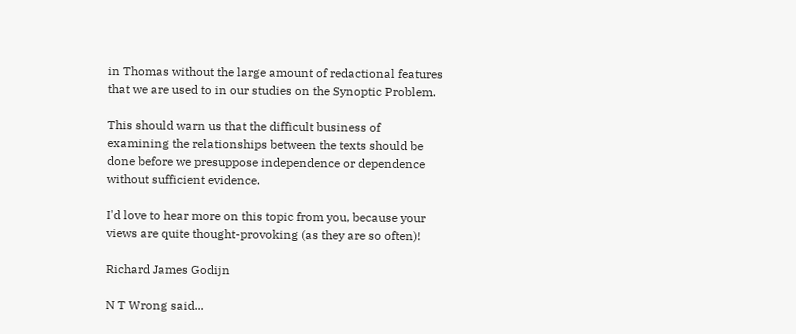in Thomas without the large amount of redactional features that we are used to in our studies on the Synoptic Problem.

This should warn us that the difficult business of examining the relationships between the texts should be done before we presuppose independence or dependence without sufficient evidence.

I'd love to hear more on this topic from you, because your views are quite thought-provoking (as they are so often)!

Richard James Godijn

N T Wrong said...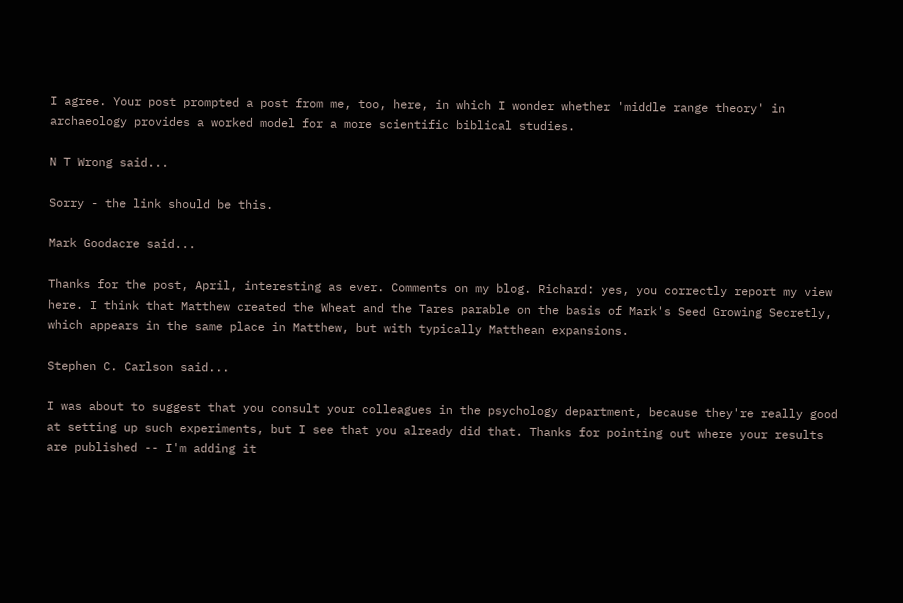I agree. Your post prompted a post from me, too, here, in which I wonder whether 'middle range theory' in archaeology provides a worked model for a more scientific biblical studies.

N T Wrong said...

Sorry - the link should be this.

Mark Goodacre said...

Thanks for the post, April, interesting as ever. Comments on my blog. Richard: yes, you correctly report my view here. I think that Matthew created the Wheat and the Tares parable on the basis of Mark's Seed Growing Secretly, which appears in the same place in Matthew, but with typically Matthean expansions.

Stephen C. Carlson said...

I was about to suggest that you consult your colleagues in the psychology department, because they're really good at setting up such experiments, but I see that you already did that. Thanks for pointing out where your results are published -- I'm adding it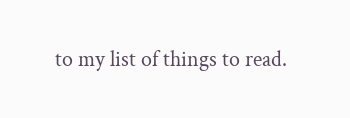to my list of things to read.